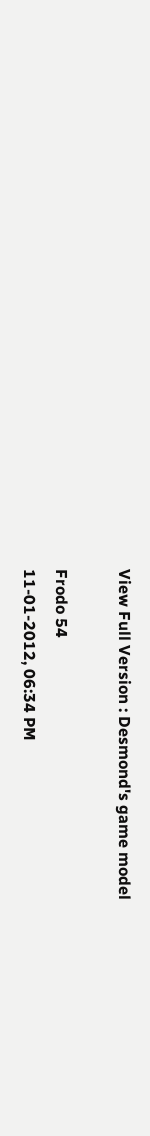View Full Version : Desmond's game model

Frodo 54
11-01-2012, 06:34 PM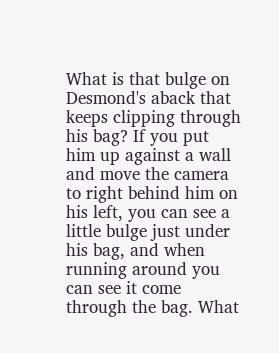What is that bulge on Desmond's aback that keeps clipping through his bag? If you put him up against a wall and move the camera to right behind him on his left, you can see a little bulge just under his bag, and when running around you can see it come through the bag. What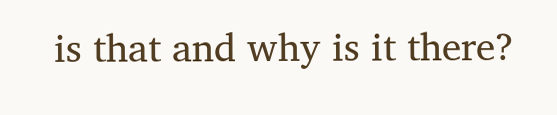is that and why is it there?